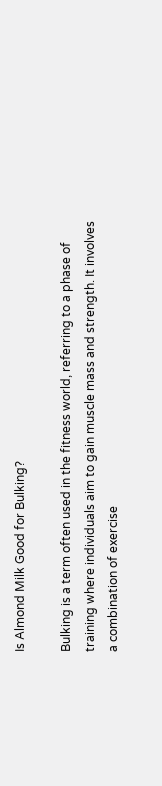Is Almond Milk Good for Bulking?

Bulking is a term often used in the fitness world, referring to a phase of training where individuals aim to gain muscle mass and strength. It involves a combination of exercise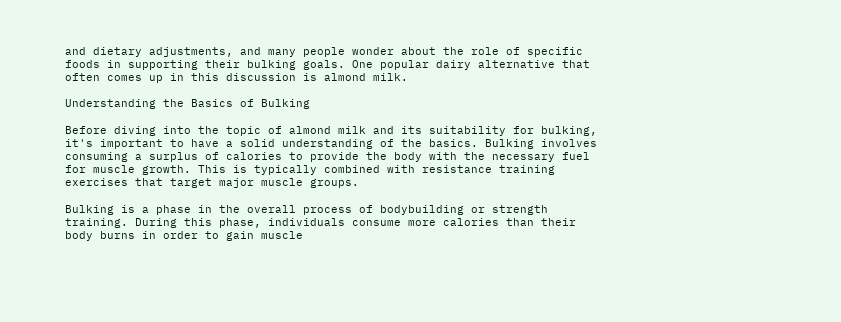and dietary adjustments, and many people wonder about the role of specific foods in supporting their bulking goals. One popular dairy alternative that often comes up in this discussion is almond milk.

Understanding the Basics of Bulking

Before diving into the topic of almond milk and its suitability for bulking, it's important to have a solid understanding of the basics. Bulking involves consuming a surplus of calories to provide the body with the necessary fuel for muscle growth. This is typically combined with resistance training exercises that target major muscle groups.

Bulking is a phase in the overall process of bodybuilding or strength training. During this phase, individuals consume more calories than their body burns in order to gain muscle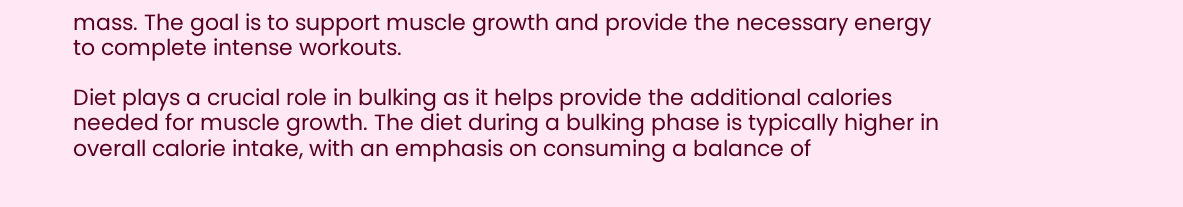mass. The goal is to support muscle growth and provide the necessary energy to complete intense workouts.

Diet plays a crucial role in bulking as it helps provide the additional calories needed for muscle growth. The diet during a bulking phase is typically higher in overall calorie intake, with an emphasis on consuming a balance of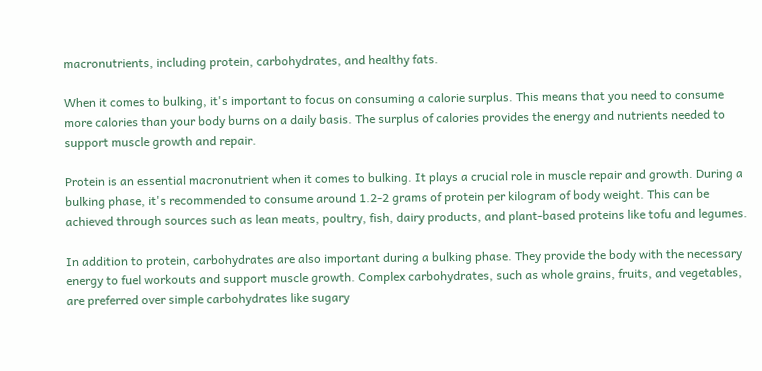macronutrients, including protein, carbohydrates, and healthy fats.

When it comes to bulking, it's important to focus on consuming a calorie surplus. This means that you need to consume more calories than your body burns on a daily basis. The surplus of calories provides the energy and nutrients needed to support muscle growth and repair.

Protein is an essential macronutrient when it comes to bulking. It plays a crucial role in muscle repair and growth. During a bulking phase, it's recommended to consume around 1.2-2 grams of protein per kilogram of body weight. This can be achieved through sources such as lean meats, poultry, fish, dairy products, and plant-based proteins like tofu and legumes.

In addition to protein, carbohydrates are also important during a bulking phase. They provide the body with the necessary energy to fuel workouts and support muscle growth. Complex carbohydrates, such as whole grains, fruits, and vegetables, are preferred over simple carbohydrates like sugary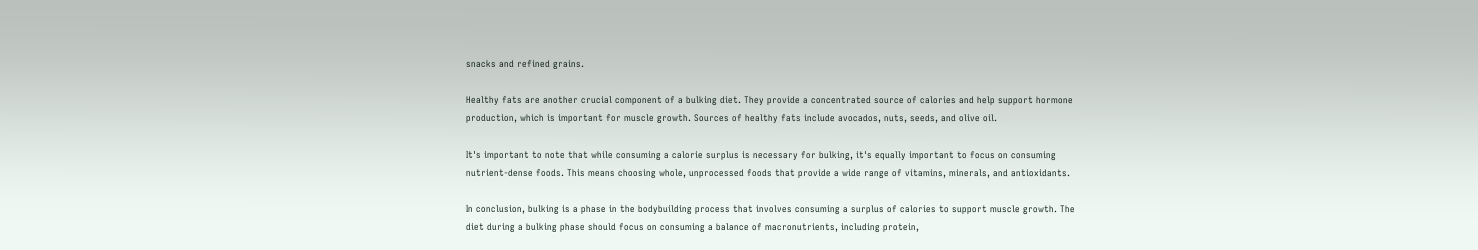snacks and refined grains.

Healthy fats are another crucial component of a bulking diet. They provide a concentrated source of calories and help support hormone production, which is important for muscle growth. Sources of healthy fats include avocados, nuts, seeds, and olive oil.

It's important to note that while consuming a calorie surplus is necessary for bulking, it's equally important to focus on consuming nutrient-dense foods. This means choosing whole, unprocessed foods that provide a wide range of vitamins, minerals, and antioxidants.

In conclusion, bulking is a phase in the bodybuilding process that involves consuming a surplus of calories to support muscle growth. The diet during a bulking phase should focus on consuming a balance of macronutrients, including protein,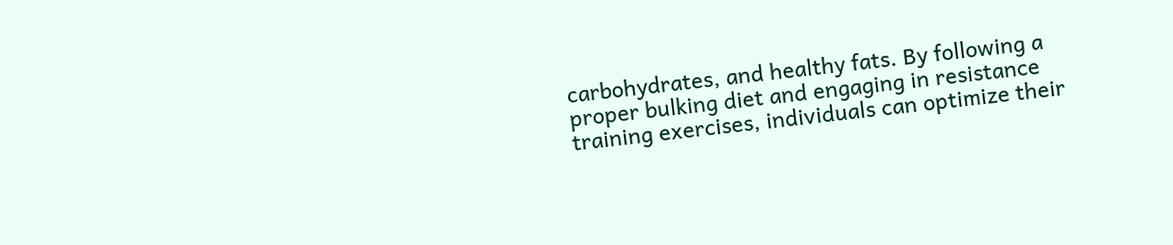carbohydrates, and healthy fats. By following a proper bulking diet and engaging in resistance training exercises, individuals can optimize their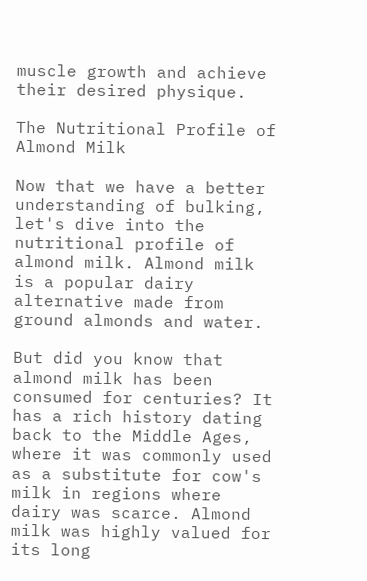muscle growth and achieve their desired physique.

The Nutritional Profile of Almond Milk

Now that we have a better understanding of bulking, let's dive into the nutritional profile of almond milk. Almond milk is a popular dairy alternative made from ground almonds and water.

But did you know that almond milk has been consumed for centuries? It has a rich history dating back to the Middle Ages, where it was commonly used as a substitute for cow's milk in regions where dairy was scarce. Almond milk was highly valued for its long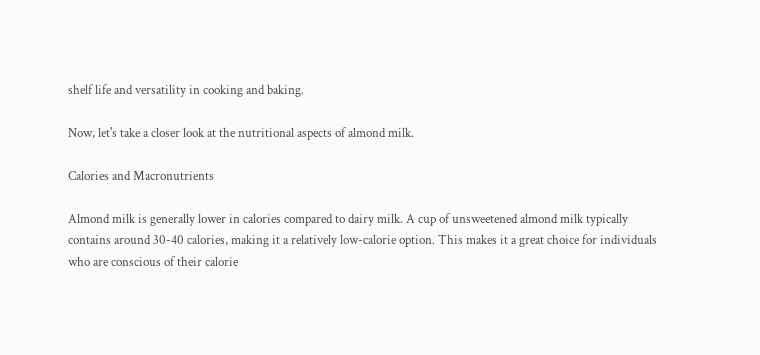shelf life and versatility in cooking and baking.

Now, let's take a closer look at the nutritional aspects of almond milk.

Calories and Macronutrients

Almond milk is generally lower in calories compared to dairy milk. A cup of unsweetened almond milk typically contains around 30-40 calories, making it a relatively low-calorie option. This makes it a great choice for individuals who are conscious of their calorie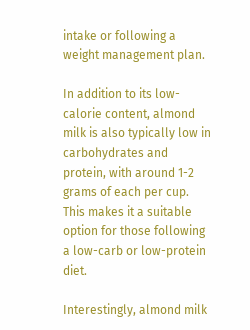intake or following a weight management plan.

In addition to its low-calorie content, almond milk is also typically low in carbohydrates and protein, with around 1-2 grams of each per cup. This makes it a suitable option for those following a low-carb or low-protein diet.

Interestingly, almond milk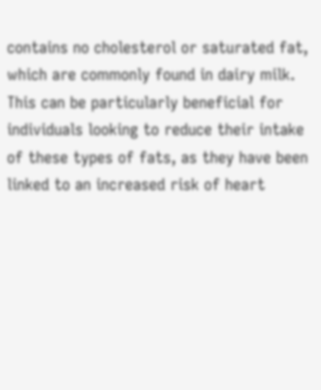contains no cholesterol or saturated fat, which are commonly found in dairy milk. This can be particularly beneficial for individuals looking to reduce their intake of these types of fats, as they have been linked to an increased risk of heart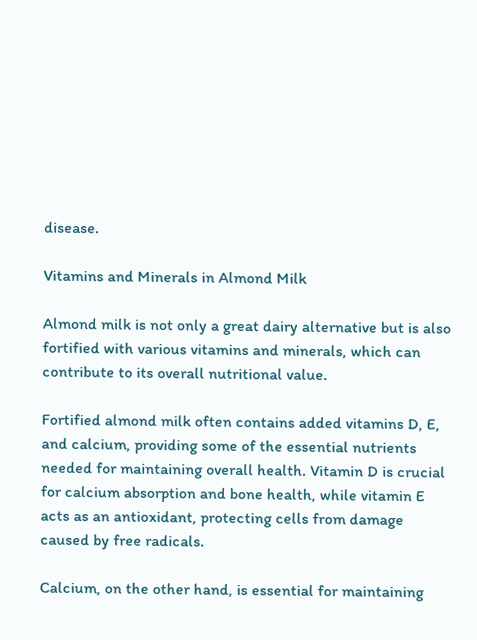disease.

Vitamins and Minerals in Almond Milk

Almond milk is not only a great dairy alternative but is also fortified with various vitamins and minerals, which can contribute to its overall nutritional value.

Fortified almond milk often contains added vitamins D, E, and calcium, providing some of the essential nutrients needed for maintaining overall health. Vitamin D is crucial for calcium absorption and bone health, while vitamin E acts as an antioxidant, protecting cells from damage caused by free radicals.

Calcium, on the other hand, is essential for maintaining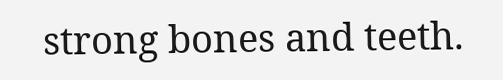strong bones and teeth.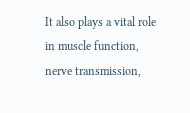It also plays a vital role in muscle function, nerve transmission,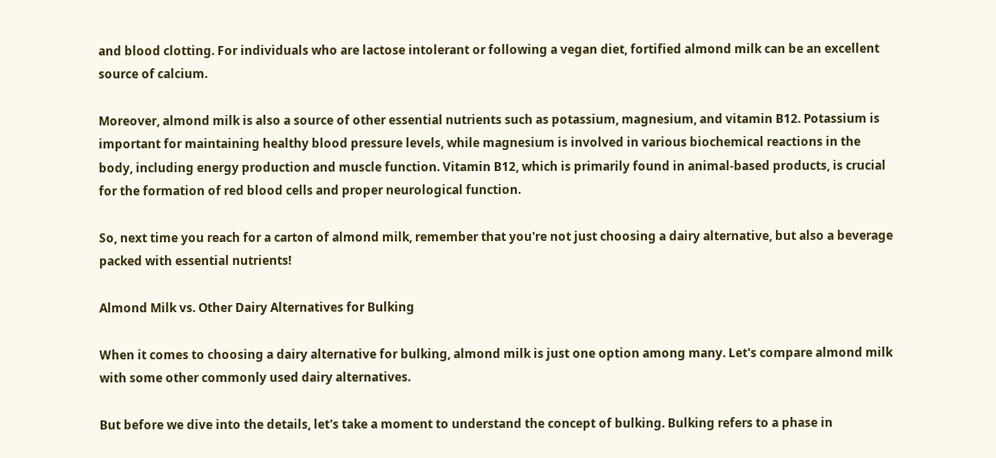and blood clotting. For individuals who are lactose intolerant or following a vegan diet, fortified almond milk can be an excellent source of calcium.

Moreover, almond milk is also a source of other essential nutrients such as potassium, magnesium, and vitamin B12. Potassium is important for maintaining healthy blood pressure levels, while magnesium is involved in various biochemical reactions in the body, including energy production and muscle function. Vitamin B12, which is primarily found in animal-based products, is crucial for the formation of red blood cells and proper neurological function.

So, next time you reach for a carton of almond milk, remember that you're not just choosing a dairy alternative, but also a beverage packed with essential nutrients!

Almond Milk vs. Other Dairy Alternatives for Bulking

When it comes to choosing a dairy alternative for bulking, almond milk is just one option among many. Let's compare almond milk with some other commonly used dairy alternatives.

But before we dive into the details, let's take a moment to understand the concept of bulking. Bulking refers to a phase in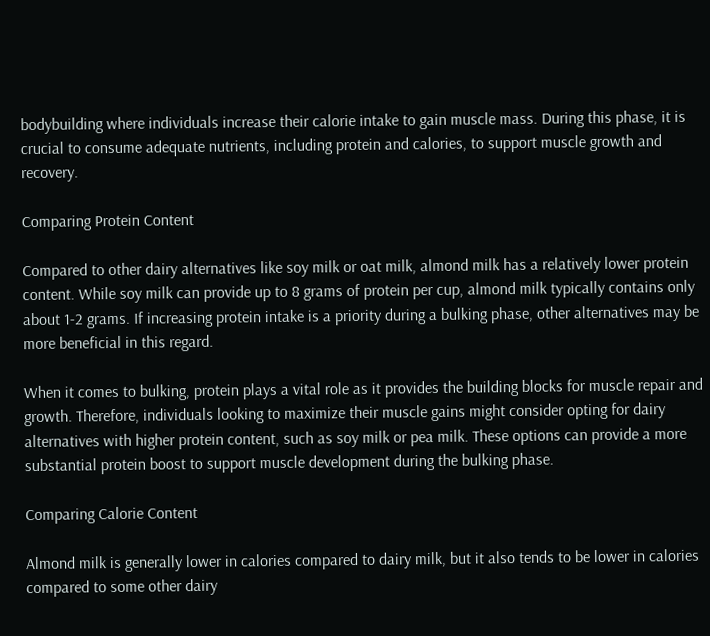bodybuilding where individuals increase their calorie intake to gain muscle mass. During this phase, it is crucial to consume adequate nutrients, including protein and calories, to support muscle growth and recovery.

Comparing Protein Content

Compared to other dairy alternatives like soy milk or oat milk, almond milk has a relatively lower protein content. While soy milk can provide up to 8 grams of protein per cup, almond milk typically contains only about 1-2 grams. If increasing protein intake is a priority during a bulking phase, other alternatives may be more beneficial in this regard.

When it comes to bulking, protein plays a vital role as it provides the building blocks for muscle repair and growth. Therefore, individuals looking to maximize their muscle gains might consider opting for dairy alternatives with higher protein content, such as soy milk or pea milk. These options can provide a more substantial protein boost to support muscle development during the bulking phase.

Comparing Calorie Content

Almond milk is generally lower in calories compared to dairy milk, but it also tends to be lower in calories compared to some other dairy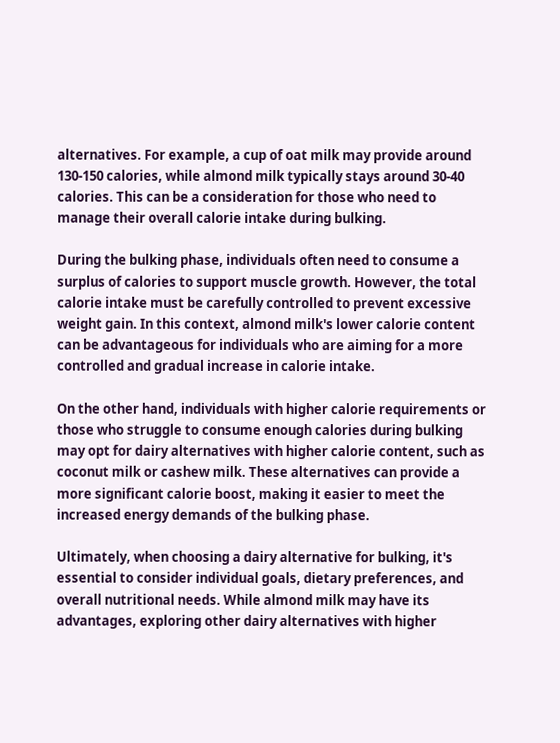alternatives. For example, a cup of oat milk may provide around 130-150 calories, while almond milk typically stays around 30-40 calories. This can be a consideration for those who need to manage their overall calorie intake during bulking.

During the bulking phase, individuals often need to consume a surplus of calories to support muscle growth. However, the total calorie intake must be carefully controlled to prevent excessive weight gain. In this context, almond milk's lower calorie content can be advantageous for individuals who are aiming for a more controlled and gradual increase in calorie intake.

On the other hand, individuals with higher calorie requirements or those who struggle to consume enough calories during bulking may opt for dairy alternatives with higher calorie content, such as coconut milk or cashew milk. These alternatives can provide a more significant calorie boost, making it easier to meet the increased energy demands of the bulking phase.

Ultimately, when choosing a dairy alternative for bulking, it's essential to consider individual goals, dietary preferences, and overall nutritional needs. While almond milk may have its advantages, exploring other dairy alternatives with higher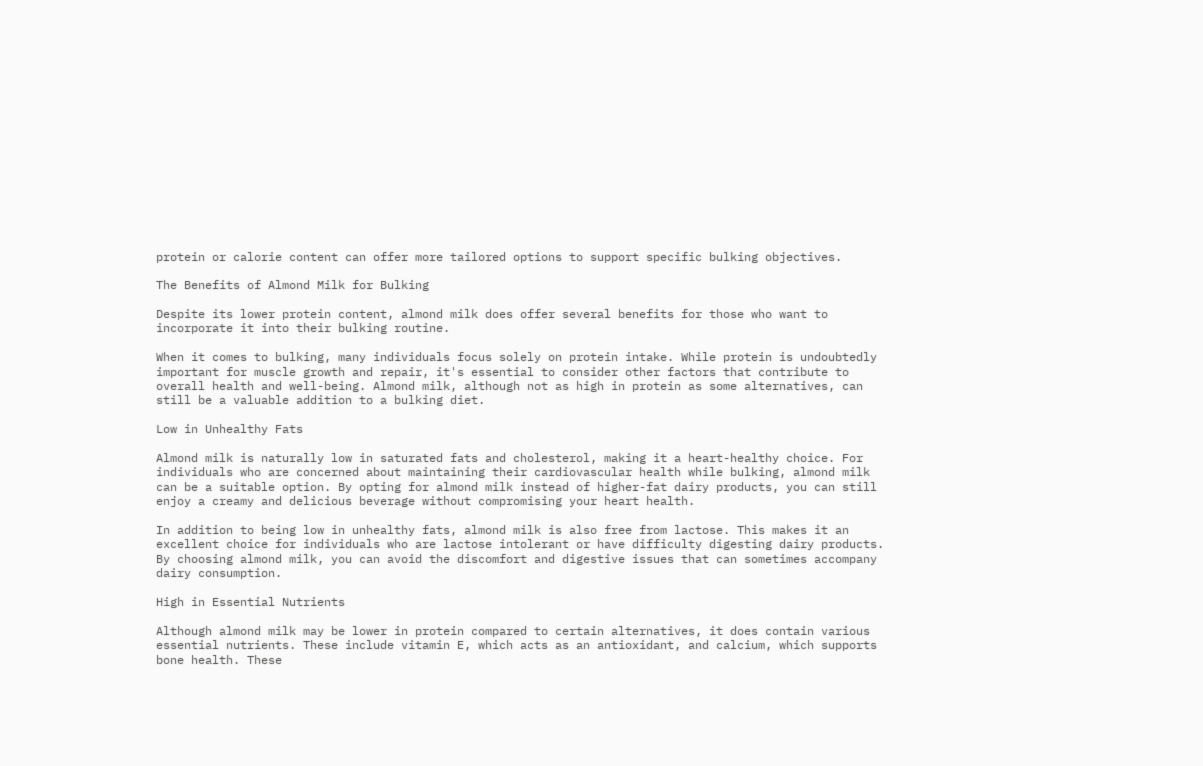protein or calorie content can offer more tailored options to support specific bulking objectives.

The Benefits of Almond Milk for Bulking

Despite its lower protein content, almond milk does offer several benefits for those who want to incorporate it into their bulking routine.

When it comes to bulking, many individuals focus solely on protein intake. While protein is undoubtedly important for muscle growth and repair, it's essential to consider other factors that contribute to overall health and well-being. Almond milk, although not as high in protein as some alternatives, can still be a valuable addition to a bulking diet.

Low in Unhealthy Fats

Almond milk is naturally low in saturated fats and cholesterol, making it a heart-healthy choice. For individuals who are concerned about maintaining their cardiovascular health while bulking, almond milk can be a suitable option. By opting for almond milk instead of higher-fat dairy products, you can still enjoy a creamy and delicious beverage without compromising your heart health.

In addition to being low in unhealthy fats, almond milk is also free from lactose. This makes it an excellent choice for individuals who are lactose intolerant or have difficulty digesting dairy products. By choosing almond milk, you can avoid the discomfort and digestive issues that can sometimes accompany dairy consumption.

High in Essential Nutrients

Although almond milk may be lower in protein compared to certain alternatives, it does contain various essential nutrients. These include vitamin E, which acts as an antioxidant, and calcium, which supports bone health. These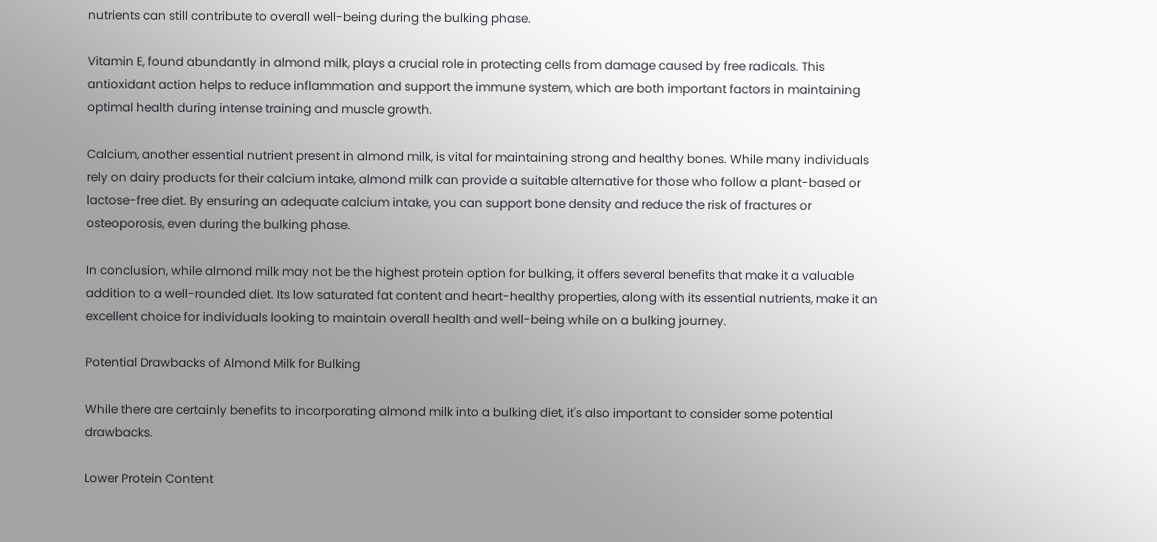nutrients can still contribute to overall well-being during the bulking phase.

Vitamin E, found abundantly in almond milk, plays a crucial role in protecting cells from damage caused by free radicals. This antioxidant action helps to reduce inflammation and support the immune system, which are both important factors in maintaining optimal health during intense training and muscle growth.

Calcium, another essential nutrient present in almond milk, is vital for maintaining strong and healthy bones. While many individuals rely on dairy products for their calcium intake, almond milk can provide a suitable alternative for those who follow a plant-based or lactose-free diet. By ensuring an adequate calcium intake, you can support bone density and reduce the risk of fractures or osteoporosis, even during the bulking phase.

In conclusion, while almond milk may not be the highest protein option for bulking, it offers several benefits that make it a valuable addition to a well-rounded diet. Its low saturated fat content and heart-healthy properties, along with its essential nutrients, make it an excellent choice for individuals looking to maintain overall health and well-being while on a bulking journey.

Potential Drawbacks of Almond Milk for Bulking

While there are certainly benefits to incorporating almond milk into a bulking diet, it's also important to consider some potential drawbacks.

Lower Protein Content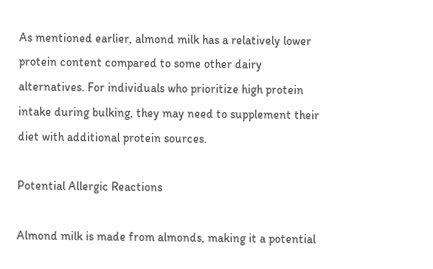As mentioned earlier, almond milk has a relatively lower protein content compared to some other dairy alternatives. For individuals who prioritize high protein intake during bulking, they may need to supplement their diet with additional protein sources.

Potential Allergic Reactions

Almond milk is made from almonds, making it a potential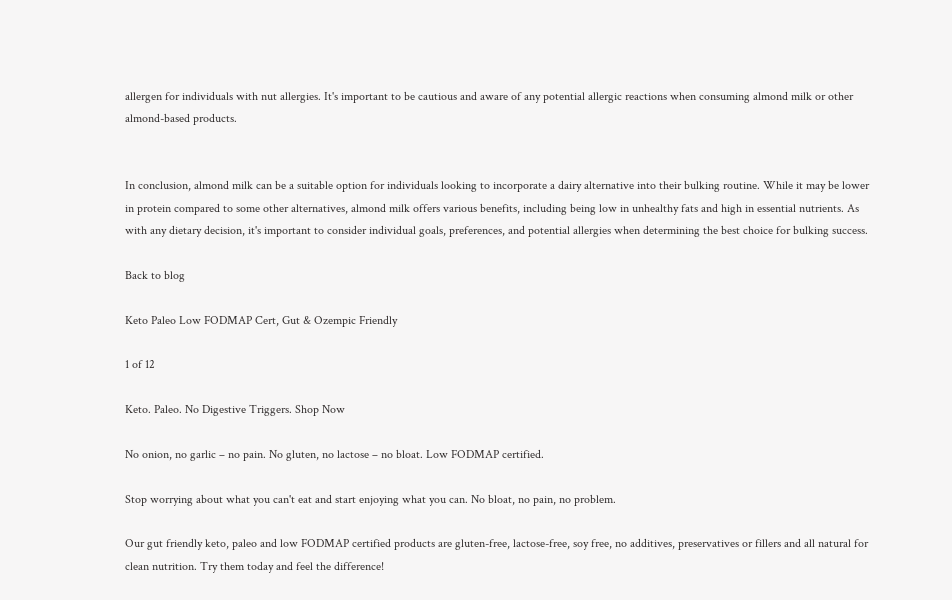allergen for individuals with nut allergies. It's important to be cautious and aware of any potential allergic reactions when consuming almond milk or other almond-based products.


In conclusion, almond milk can be a suitable option for individuals looking to incorporate a dairy alternative into their bulking routine. While it may be lower in protein compared to some other alternatives, almond milk offers various benefits, including being low in unhealthy fats and high in essential nutrients. As with any dietary decision, it's important to consider individual goals, preferences, and potential allergies when determining the best choice for bulking success.

Back to blog

Keto Paleo Low FODMAP Cert, Gut & Ozempic Friendly

1 of 12

Keto. Paleo. No Digestive Triggers. Shop Now

No onion, no garlic – no pain. No gluten, no lactose – no bloat. Low FODMAP certified.

Stop worrying about what you can't eat and start enjoying what you can. No bloat, no pain, no problem.

Our gut friendly keto, paleo and low FODMAP certified products are gluten-free, lactose-free, soy free, no additives, preservatives or fillers and all natural for clean nutrition. Try them today and feel the difference!